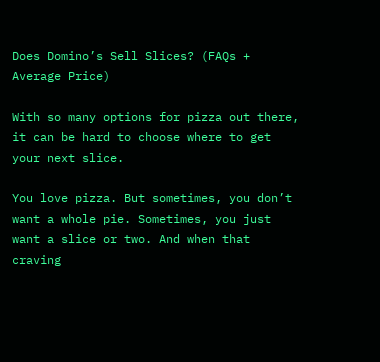Does Domino’s Sell Slices? (FAQs + Average Price)

With so many options for pizza out there, it can be hard to choose where to get your next slice.

You love pizza. But sometimes, you don’t want a whole pie. Sometimes, you just want a slice or two. And when that craving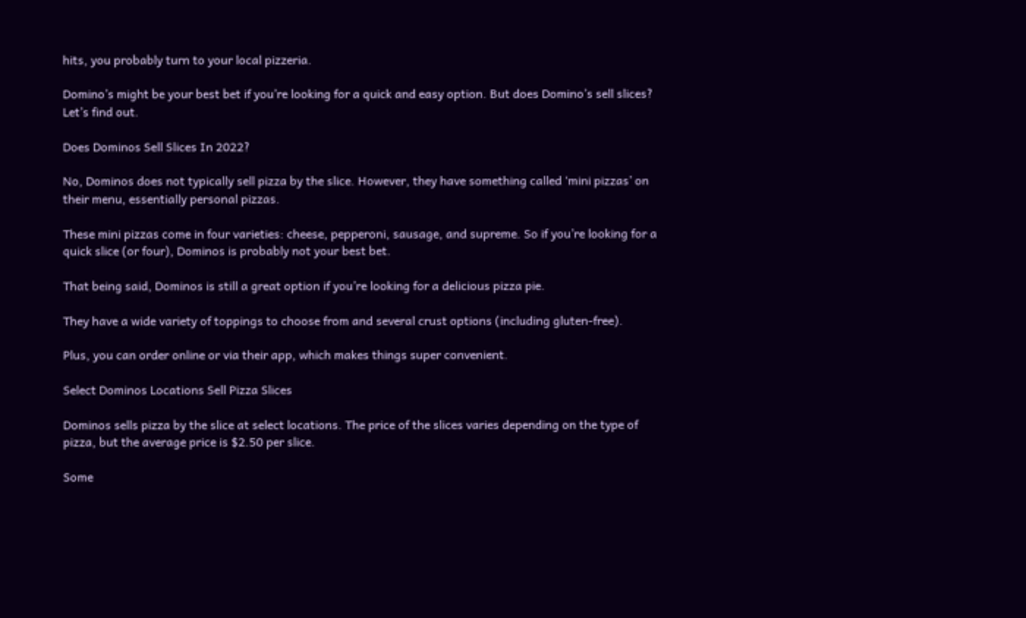hits, you probably turn to your local pizzeria.

Domino’s might be your best bet if you’re looking for a quick and easy option. But does Domino’s sell slices? Let’s find out.

Does Dominos Sell Slices In 2022?

No, Dominos does not typically sell pizza by the slice. However, they have something called ‘mini pizzas’ on their menu, essentially personal pizzas.

These mini pizzas come in four varieties: cheese, pepperoni, sausage, and supreme. So if you’re looking for a quick slice (or four), Dominos is probably not your best bet.

That being said, Dominos is still a great option if you’re looking for a delicious pizza pie.

They have a wide variety of toppings to choose from and several crust options (including gluten-free).

Plus, you can order online or via their app, which makes things super convenient.

Select Dominos Locations Sell Pizza Slices

Dominos sells pizza by the slice at select locations. The price of the slices varies depending on the type of pizza, but the average price is $2.50 per slice.

Some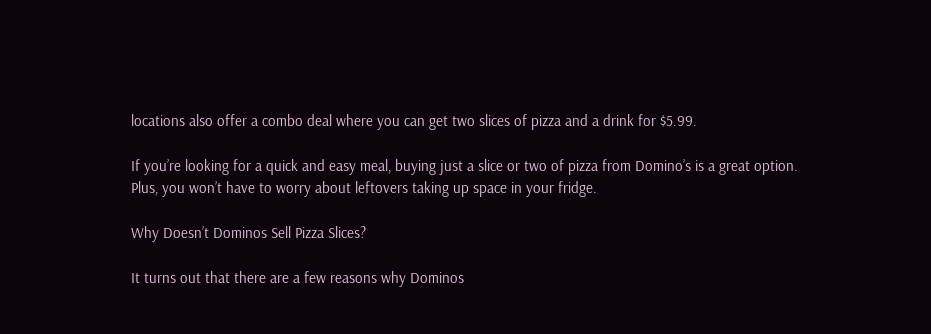locations also offer a combo deal where you can get two slices of pizza and a drink for $5.99.

If you’re looking for a quick and easy meal, buying just a slice or two of pizza from Domino’s is a great option. Plus, you won’t have to worry about leftovers taking up space in your fridge.

Why Doesn’t Dominos Sell Pizza Slices?

It turns out that there are a few reasons why Dominos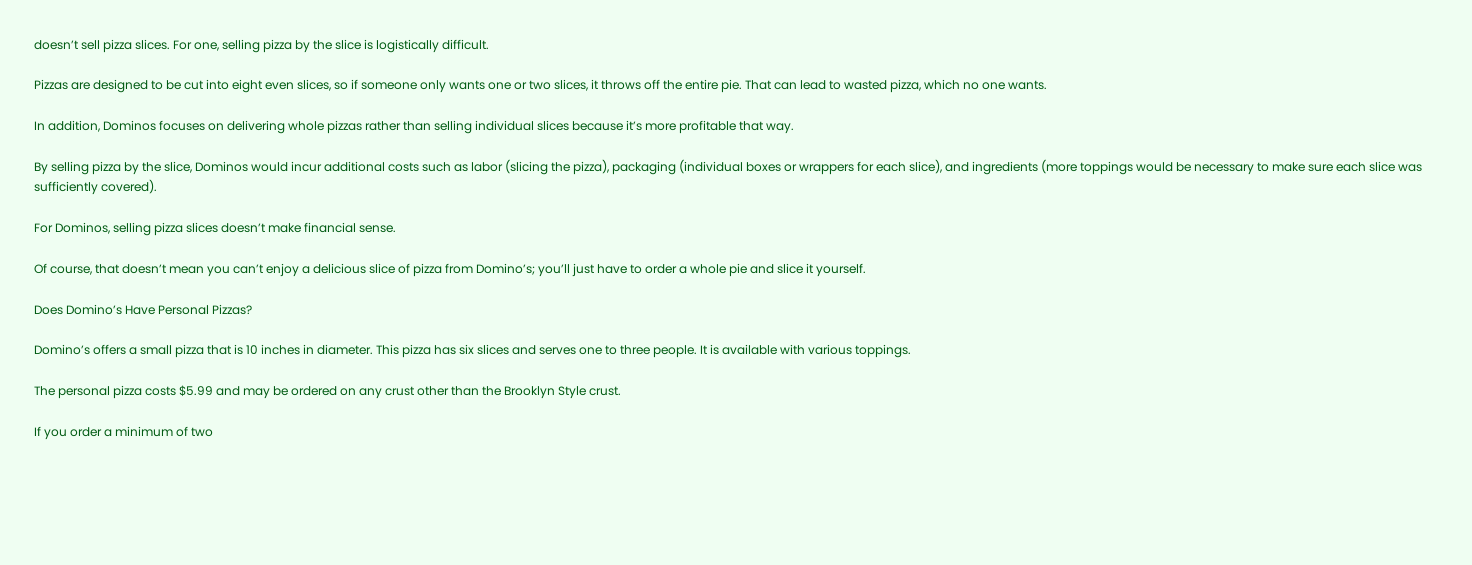doesn’t sell pizza slices. For one, selling pizza by the slice is logistically difficult.

Pizzas are designed to be cut into eight even slices, so if someone only wants one or two slices, it throws off the entire pie. That can lead to wasted pizza, which no one wants.

In addition, Dominos focuses on delivering whole pizzas rather than selling individual slices because it’s more profitable that way.

By selling pizza by the slice, Dominos would incur additional costs such as labor (slicing the pizza), packaging (individual boxes or wrappers for each slice), and ingredients (more toppings would be necessary to make sure each slice was sufficiently covered).

For Dominos, selling pizza slices doesn’t make financial sense.

Of course, that doesn’t mean you can’t enjoy a delicious slice of pizza from Domino’s; you’ll just have to order a whole pie and slice it yourself.

Does Domino’s Have Personal Pizzas?

Domino’s offers a small pizza that is 10 inches in diameter. This pizza has six slices and serves one to three people. It is available with various toppings.

The personal pizza costs $5.99 and may be ordered on any crust other than the Brooklyn Style crust.

If you order a minimum of two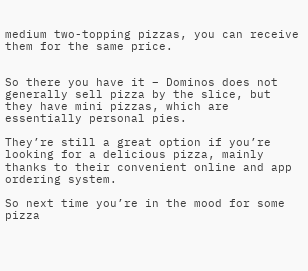medium two-topping pizzas, you can receive them for the same price.


So there you have it – Dominos does not generally sell pizza by the slice, but they have mini pizzas, which are essentially personal pies.

They’re still a great option if you’re looking for a delicious pizza, mainly thanks to their convenient online and app ordering system.

So next time you’re in the mood for some pizza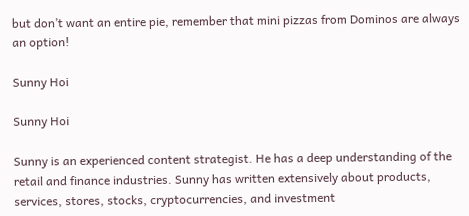but don’t want an entire pie, remember that mini pizzas from Dominos are always an option!

Sunny Hoi

Sunny Hoi

Sunny is an experienced content strategist. He has a deep understanding of the retail and finance industries. Sunny has written extensively about products, services, stores, stocks, cryptocurrencies, and investment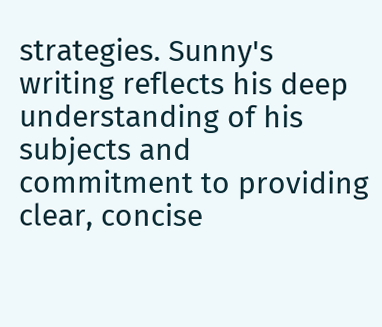strategies. Sunny's writing reflects his deep understanding of his subjects and commitment to providing clear, concise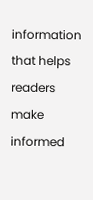information that helps readers make informed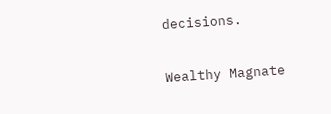decisions.

Wealthy Magnate